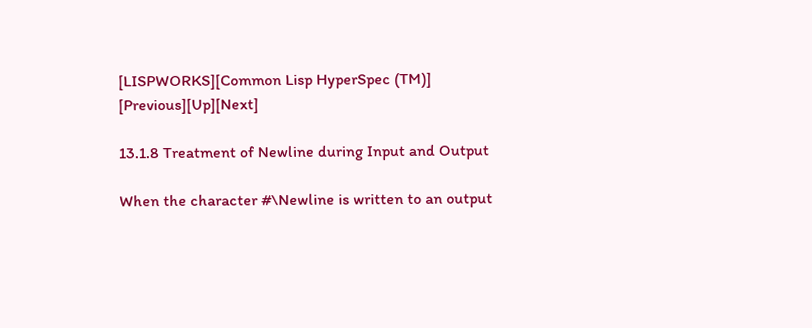[LISPWORKS][Common Lisp HyperSpec (TM)] [Previous][Up][Next]

13.1.8 Treatment of Newline during Input and Output

When the character #\Newline is written to an output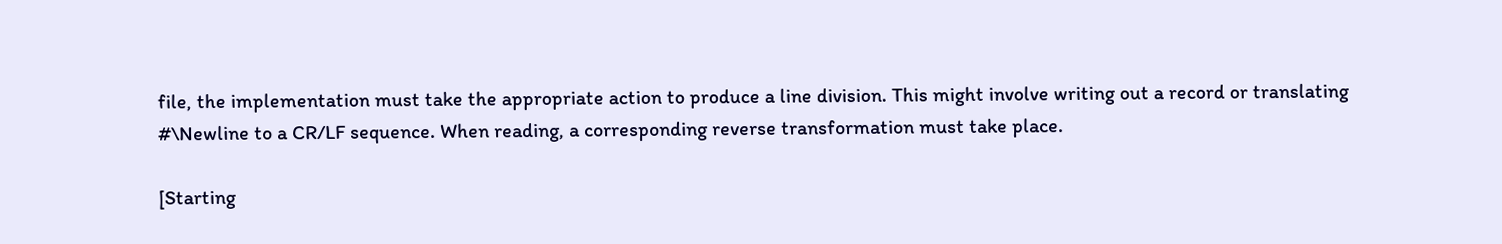file, the implementation must take the appropriate action to produce a line division. This might involve writing out a record or translating #\Newline to a CR/LF sequence. When reading, a corresponding reverse transformation must take place.

[Starting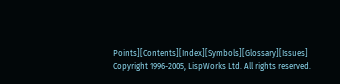Points][Contents][Index][Symbols][Glossary][Issues]
Copyright 1996-2005, LispWorks Ltd. All rights reserved.